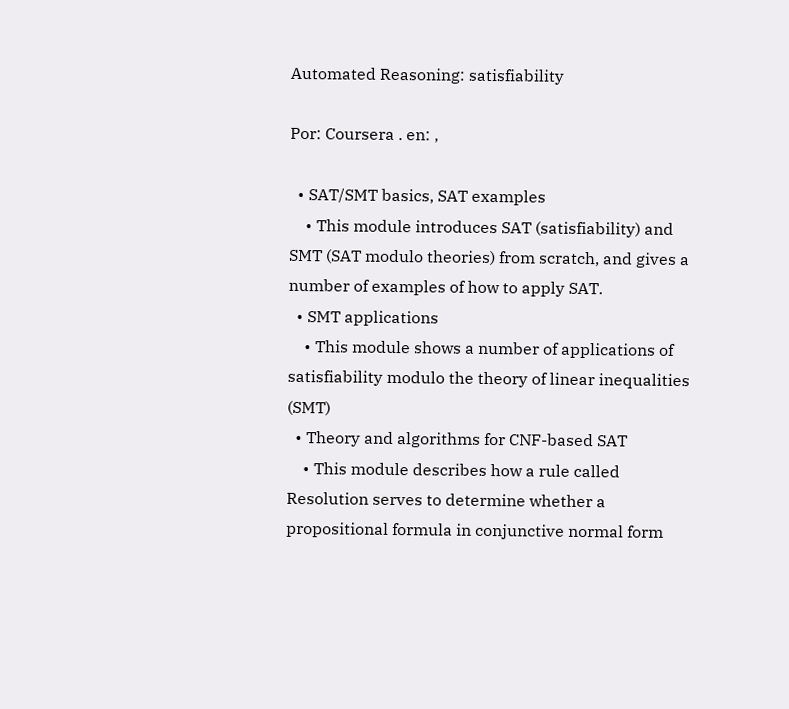Automated Reasoning: satisfiability

Por: Coursera . en: ,

  • SAT/SMT basics, SAT examples
    • This module introduces SAT (satisfiability) and SMT (SAT modulo theories) from scratch, and gives a number of examples of how to apply SAT.
  • SMT applications
    • This module shows a number of applications of satisfiability modulo the theory of linear inequalities (SMT)
  • Theory and algorithms for CNF-based SAT
    • This module describes how a rule called Resolution serves to determine whether a propositional formula in conjunctive normal form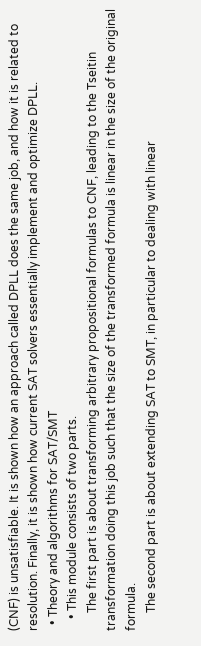(CNF) is unsatisfiable. It is shown how an approach called DPLL does the same job, and how it is related to resolution. Finally, it is shown how current SAT solvers essentially implement and optimize DPLL.
  • Theory and algorithms for SAT/SMT
    • This module consists of two parts.
      The first part is about transforming arbitrary propositional formulas to CNF, leading to the Tseitin transformation doing this job such that the size of the transformed formula is linear in the size of the original formula.
      The second part is about extending SAT to SMT, in particular to dealing with linear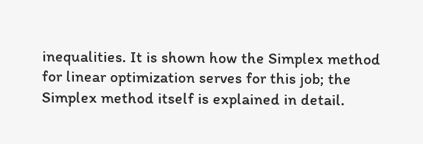inequalities. It is shown how the Simplex method for linear optimization serves for this job; the Simplex method itself is explained in detail.